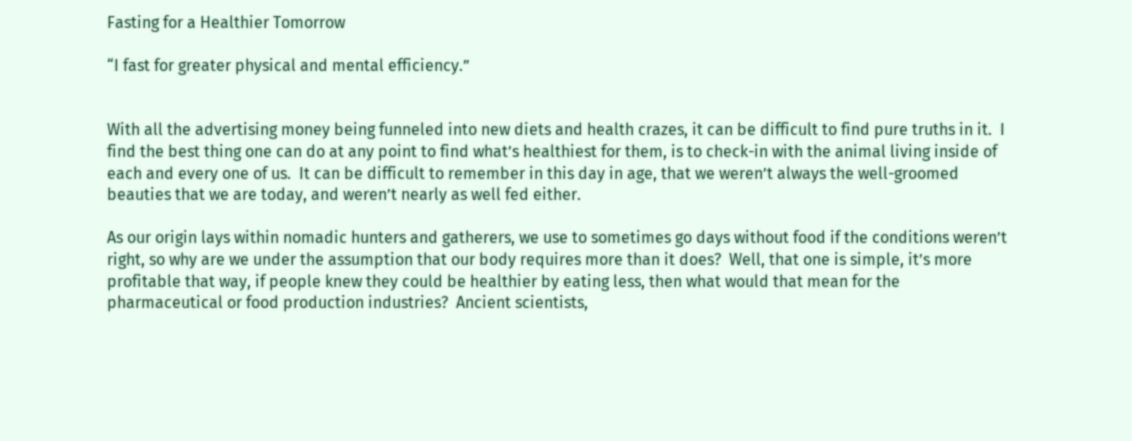Fasting for a Healthier Tomorrow

“I fast for greater physical and mental efficiency.”


With all the advertising money being funneled into new diets and health crazes, it can be difficult to find pure truths in it.  I find the best thing one can do at any point to find what’s healthiest for them, is to check-in with the animal living inside of each and every one of us.  It can be difficult to remember in this day in age, that we weren’t always the well-groomed beauties that we are today, and weren’t nearly as well fed either.

As our origin lays within nomadic hunters and gatherers, we use to sometimes go days without food if the conditions weren’t right, so why are we under the assumption that our body requires more than it does?  Well, that one is simple, it’s more profitable that way, if people knew they could be healthier by eating less, then what would that mean for the pharmaceutical or food production industries?  Ancient scientists,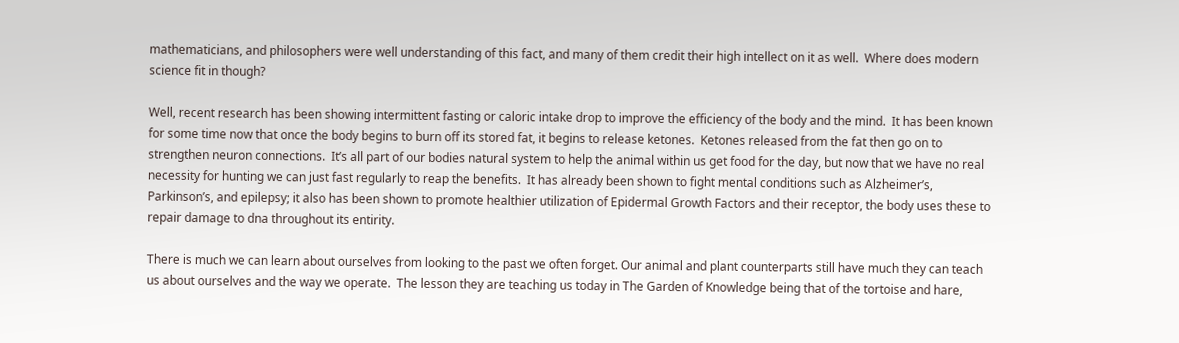mathematicians, and philosophers were well understanding of this fact, and many of them credit their high intellect on it as well.  Where does modern science fit in though?

Well, recent research has been showing intermittent fasting or caloric intake drop to improve the efficiency of the body and the mind.  It has been known for some time now that once the body begins to burn off its stored fat, it begins to release ketones.  Ketones released from the fat then go on to strengthen neuron connections.  It’s all part of our bodies natural system to help the animal within us get food for the day, but now that we have no real necessity for hunting we can just fast regularly to reap the benefits.  It has already been shown to fight mental conditions such as Alzheimer’s, Parkinson’s, and epilepsy; it also has been shown to promote healthier utilization of Epidermal Growth Factors and their receptor, the body uses these to repair damage to dna throughout its entirity.

There is much we can learn about ourselves from looking to the past we often forget. Our animal and plant counterparts still have much they can teach us about ourselves and the way we operate.  The lesson they are teaching us today in The Garden of Knowledge being that of the tortoise and hare,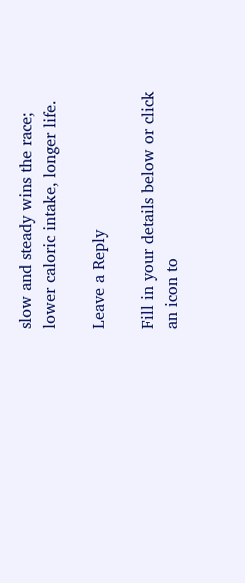slow and steady wins the race; lower caloric intake, longer life.

Leave a Reply

Fill in your details below or click an icon to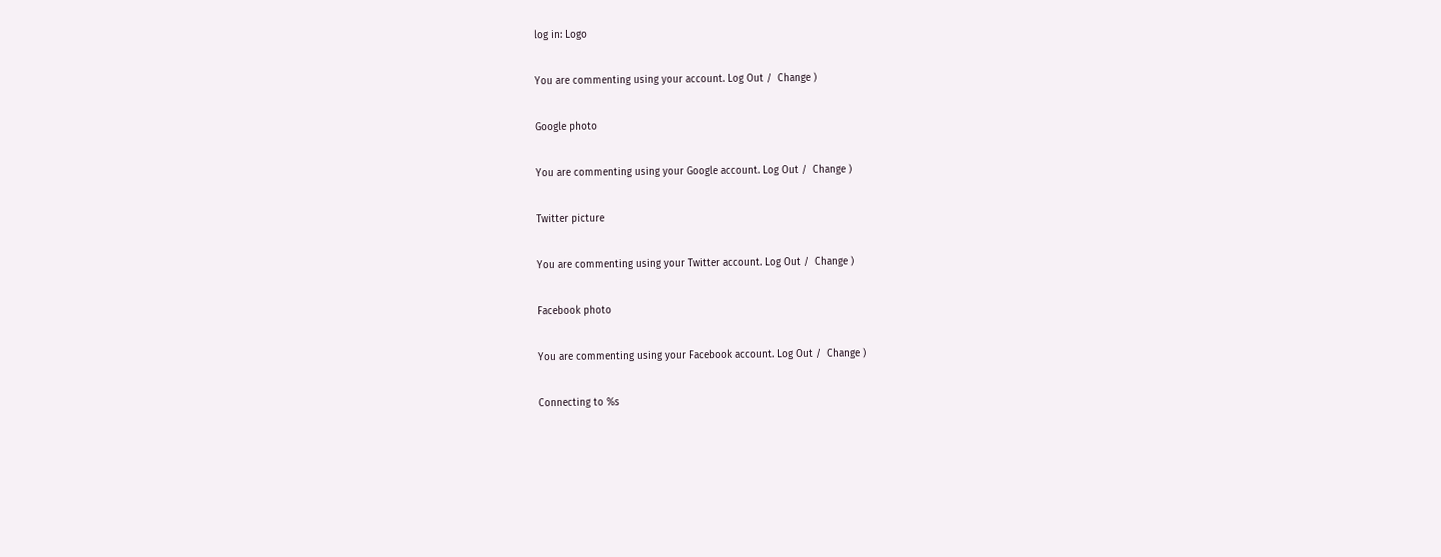log in: Logo

You are commenting using your account. Log Out /  Change )

Google photo

You are commenting using your Google account. Log Out /  Change )

Twitter picture

You are commenting using your Twitter account. Log Out /  Change )

Facebook photo

You are commenting using your Facebook account. Log Out /  Change )

Connecting to %s